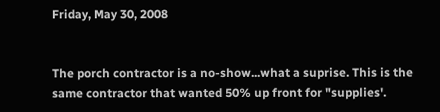Friday, May 30, 2008


The porch contractor is a no-show...what a suprise. This is the same contractor that wanted 50% up front for "supplies'.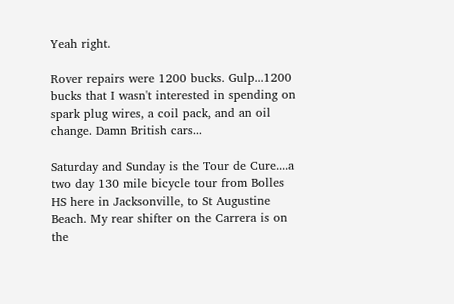Yeah right.

Rover repairs were 1200 bucks. Gulp...1200 bucks that I wasn't interested in spending on spark plug wires, a coil pack, and an oil change. Damn British cars...

Saturday and Sunday is the Tour de Cure....a two day 130 mile bicycle tour from Bolles HS here in Jacksonville, to St Augustine Beach. My rear shifter on the Carrera is on the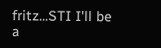fritz...STI I'll be a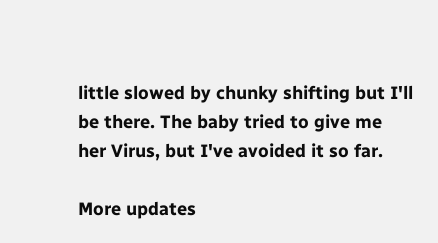little slowed by chunky shifting but I'll be there. The baby tried to give me her Virus, but I've avoided it so far.

More updates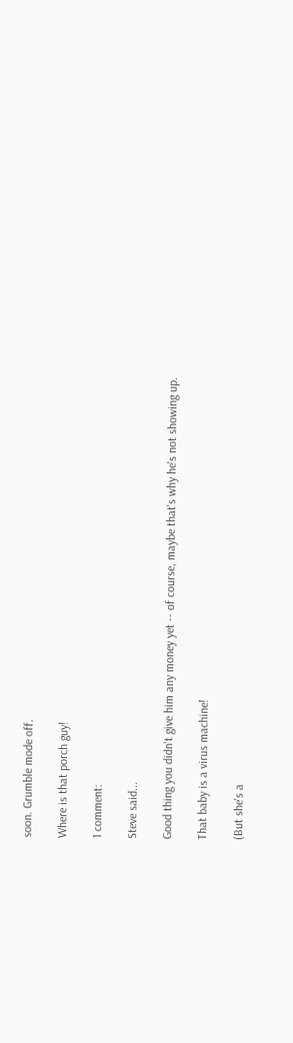soon. Grumble mode off.

Where is that porch guy!

1 comment:

Steve said...

Good thing you didn't give him any money yet -- of course, maybe that's why he's not showing up.

That baby is a virus machine!

(But she's a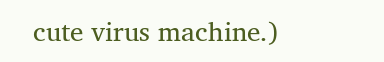cute virus machine.)